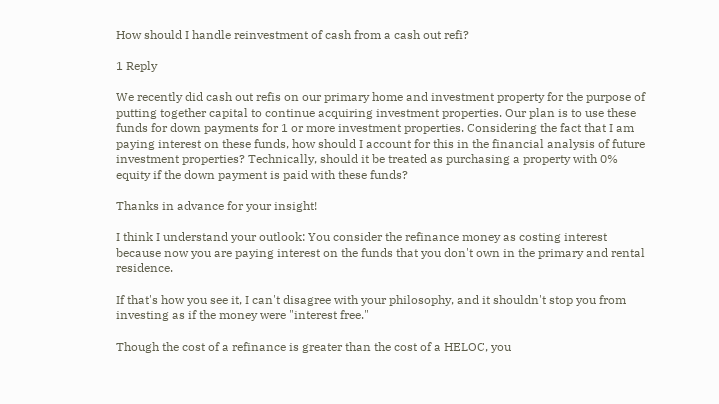How should I handle reinvestment of cash from a cash out refi?

1 Reply

We recently did cash out refis on our primary home and investment property for the purpose of putting together capital to continue acquiring investment properties. Our plan is to use these funds for down payments for 1 or more investment properties. Considering the fact that I am paying interest on these funds, how should I account for this in the financial analysis of future investment properties? Technically, should it be treated as purchasing a property with 0% equity if the down payment is paid with these funds?

Thanks in advance for your insight!

I think I understand your outlook: You consider the refinance money as costing interest because now you are paying interest on the funds that you don't own in the primary and rental residence.

If that's how you see it, I can't disagree with your philosophy, and it shouldn't stop you from investing as if the money were "interest free."

Though the cost of a refinance is greater than the cost of a HELOC, you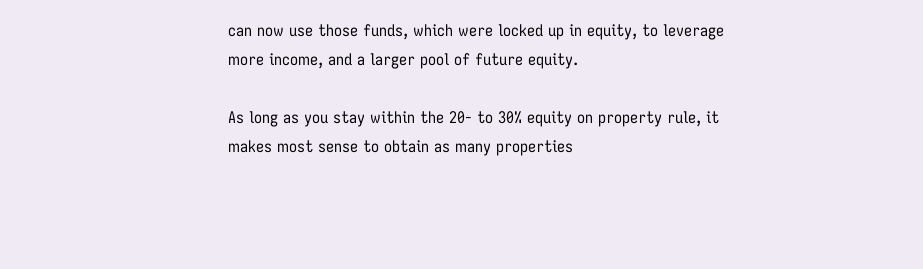can now use those funds, which were locked up in equity, to leverage more income, and a larger pool of future equity.

As long as you stay within the 20- to 30% equity on property rule, it makes most sense to obtain as many properties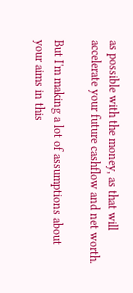as possible with the money, as that will accelerate your future cashflow and net worth.

But I'm making a lot of assumptions about your aims in this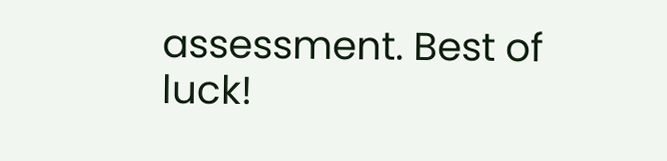assessment. Best of luck!